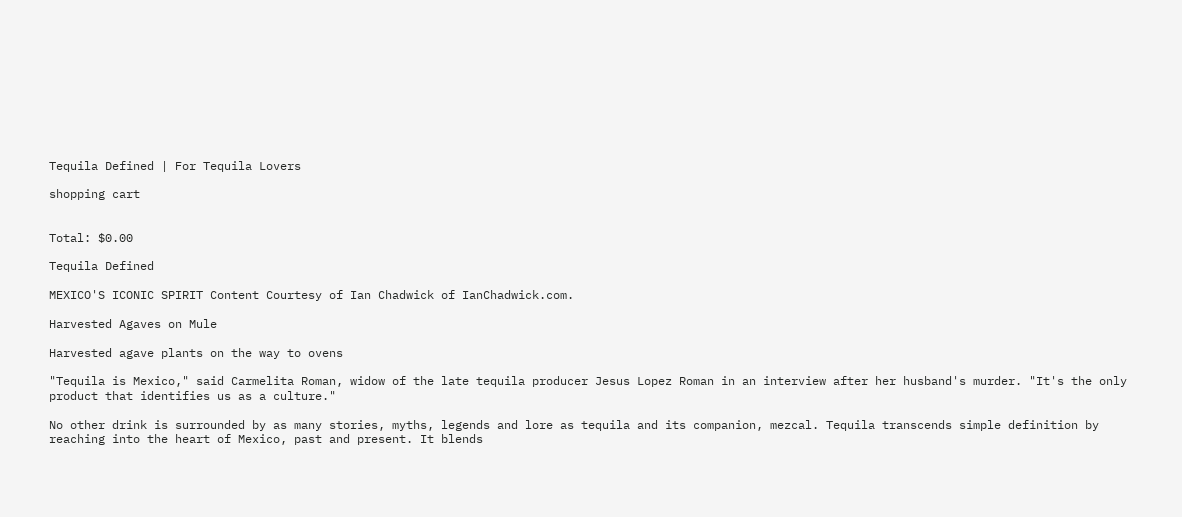Tequila Defined | For Tequila Lovers

shopping cart


Total: $0.00

Tequila Defined

MEXICO'S ICONIC SPIRIT Content Courtesy of Ian Chadwick of IanChadwick.com.

Harvested Agaves on Mule

Harvested agave plants on the way to ovens

"Tequila is Mexico," said Carmelita Roman, widow of the late tequila producer Jesus Lopez Roman in an interview after her husband's murder. "It's the only product that identifies us as a culture."

No other drink is surrounded by as many stories, myths, legends and lore as tequila and its companion, mezcal. Tequila transcends simple definition by reaching into the heart of Mexico, past and present. It blends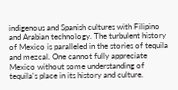indigenous and Spanish cultures with Filipino and Arabian technology. The turbulent history of Mexico is paralleled in the stories of tequila and mezcal. One cannot fully appreciate Mexico without some understanding of tequila's place in its history and culture.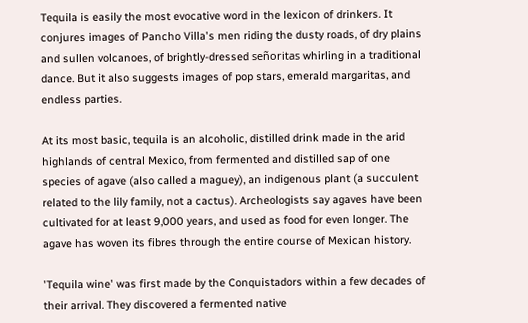Tequila is easily the most evocative word in the lexicon of drinkers. It conjures images of Pancho Villa's men riding the dusty roads, of dry plains and sullen volcanoes, of brightly-dressed señoritas whirling in a traditional dance. But it also suggests images of pop stars, emerald margaritas, and endless parties.

At its most basic, tequila is an alcoholic, distilled drink made in the arid highlands of central Mexico, from fermented and distilled sap of one species of agave (also called a maguey), an indigenous plant (a succulent related to the lily family, not a cactus). Archeologists say agaves have been cultivated for at least 9,000 years, and used as food for even longer. The agave has woven its fibres through the entire course of Mexican history.

'Tequila wine' was first made by the Conquistadors within a few decades of their arrival. They discovered a fermented native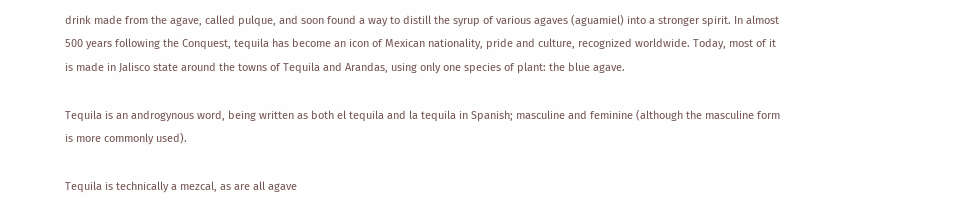drink made from the agave, called pulque, and soon found a way to distill the syrup of various agaves (aguamiel) into a stronger spirit. In almost 500 years following the Conquest, tequila has become an icon of Mexican nationality, pride and culture, recognized worldwide. Today, most of it is made in Jalisco state around the towns of Tequila and Arandas, using only one species of plant: the blue agave.

Tequila is an androgynous word, being written as both el tequila and la tequila in Spanish; masculine and feminine (although the masculine form is more commonly used).

Tequila is technically a mezcal, as are all agave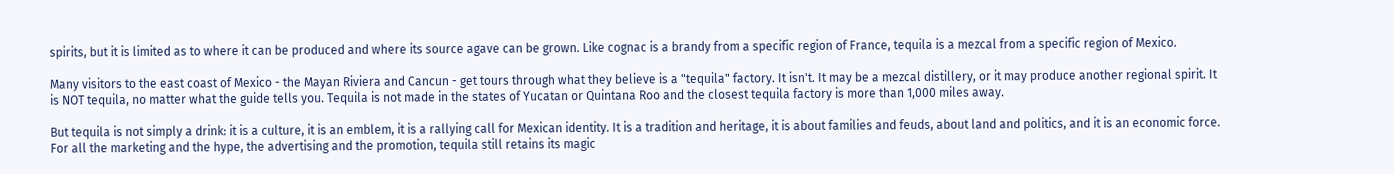spirits, but it is limited as to where it can be produced and where its source agave can be grown. Like cognac is a brandy from a specific region of France, tequila is a mezcal from a specific region of Mexico.

Many visitors to the east coast of Mexico - the Mayan Riviera and Cancun - get tours through what they believe is a "tequila" factory. It isn't. It may be a mezcal distillery, or it may produce another regional spirit. It is NOT tequila, no matter what the guide tells you. Tequila is not made in the states of Yucatan or Quintana Roo and the closest tequila factory is more than 1,000 miles away.

But tequila is not simply a drink: it is a culture, it is an emblem, it is a rallying call for Mexican identity. It is a tradition and heritage, it is about families and feuds, about land and politics, and it is an economic force. For all the marketing and the hype, the advertising and the promotion, tequila still retains its magic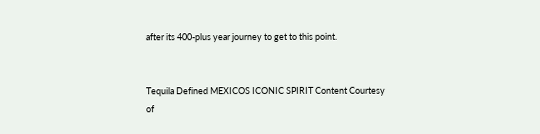after its 400-plus year journey to get to this point.


Tequila Defined MEXICOS ICONIC SPIRIT Content Courtesy of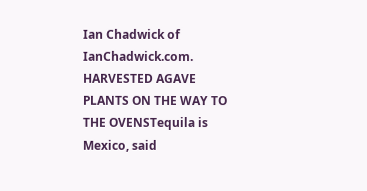Ian Chadwick of IanChadwick.com. HARVESTED AGAVE PLANTS ON THE WAY TO THE OVENSTequila is Mexico, said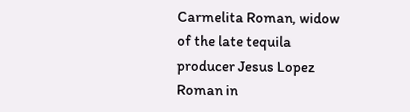Carmelita Roman, widow of the late tequila producer Jesus Lopez Roman in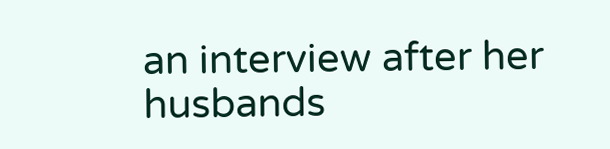an interview after her husbands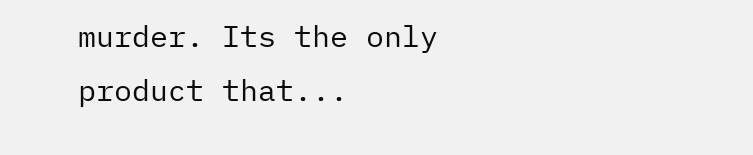murder. Its the only product that...